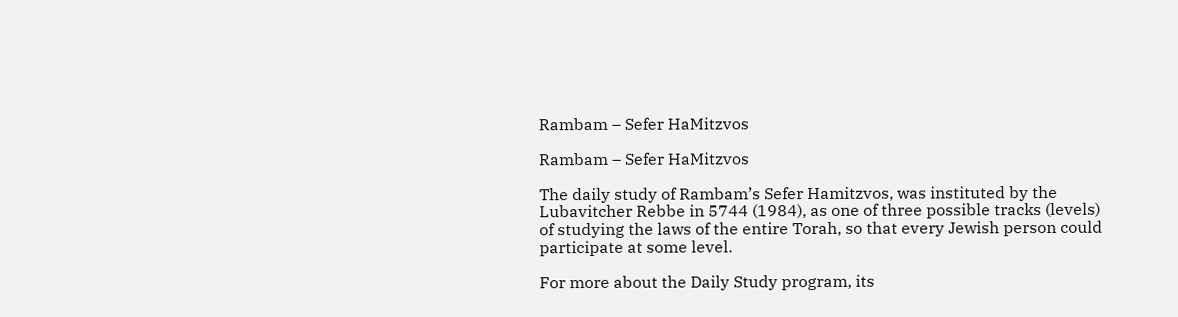Rambam – Sefer HaMitzvos

Rambam – Sefer HaMitzvos

The daily study of Rambam’s Sefer Hamitzvos, was instituted by the Lubavitcher Rebbe in 5744 (1984), as one of three possible tracks (levels) of studying the laws of the entire Torah, so that every Jewish person could participate at some level.

For more about the Daily Study program, its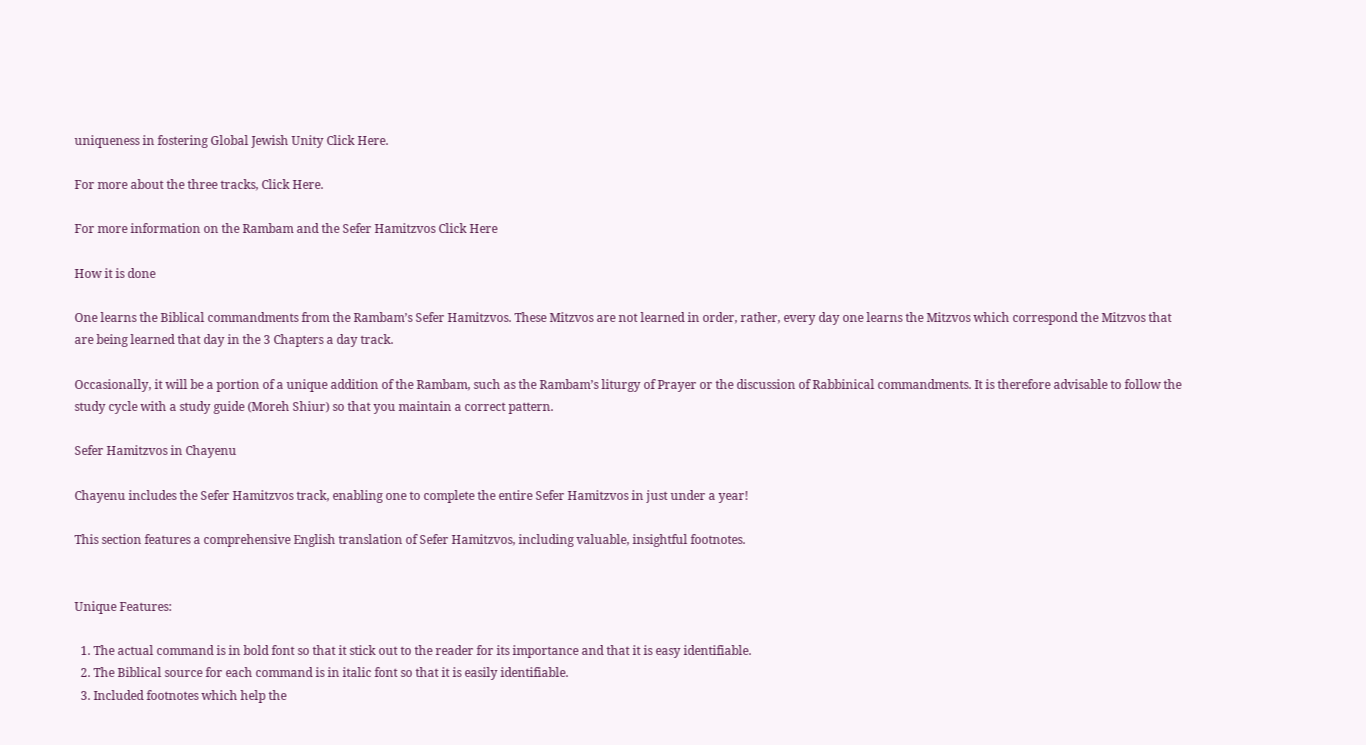uniqueness in fostering Global Jewish Unity Click Here.

For more about the three tracks, Click Here.

For more information on the Rambam and the Sefer Hamitzvos Click Here

How it is done

One learns the Biblical commandments from the Rambam’s Sefer Hamitzvos. These Mitzvos are not learned in order, rather, every day one learns the Mitzvos which correspond the Mitzvos that are being learned that day in the 3 Chapters a day track.

Occasionally, it will be a portion of a unique addition of the Rambam, such as the Rambam’s liturgy of Prayer or the discussion of Rabbinical commandments. It is therefore advisable to follow the study cycle with a study guide (Moreh Shiur) so that you maintain a correct pattern.

Sefer Hamitzvos in Chayenu

Chayenu includes the Sefer Hamitzvos track, enabling one to complete the entire Sefer Hamitzvos in just under a year!

This section features a comprehensive English translation of Sefer Hamitzvos, including valuable, insightful footnotes.


Unique Features:

  1. The actual command is in bold font so that it stick out to the reader for its importance and that it is easy identifiable.
  2. The Biblical source for each command is in italic font so that it is easily identifiable.
  3. Included footnotes which help the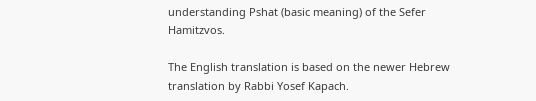understanding Pshat (basic meaning) of the Sefer Hamitzvos.

The English translation is based on the newer Hebrew translation by Rabbi Yosef Kapach.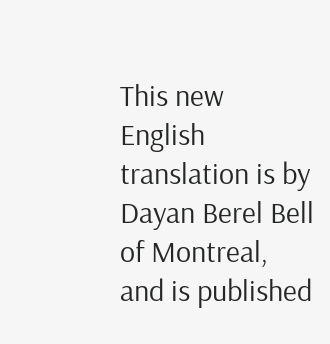This new English translation is by Dayan Berel Bell of Montreal, and is published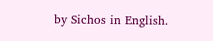by Sichos in English.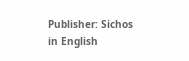Publisher: Sichos in English